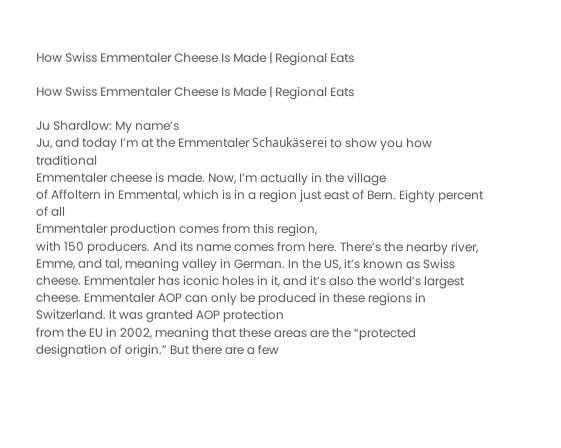How Swiss Emmentaler Cheese Is Made | Regional Eats

How Swiss Emmentaler Cheese Is Made | Regional Eats

Ju Shardlow: My name’s
Ju, and today I’m at the Emmentaler Schaukäserei to show you how traditional
Emmentaler cheese is made. Now, I’m actually in the village
of Affoltern in Emmental, which is in a region just east of Bern. Eighty percent of all
Emmentaler production comes from this region,
with 150 producers. And its name comes from here. There’s the nearby river, Emme, and tal, meaning valley in German. In the US, it’s known as Swiss cheese. Emmentaler has iconic holes in it, and it’s also the world’s largest cheese. Emmentaler AOP can only be produced in these regions in Switzerland. It was granted AOP protection
from the EU in 2002, meaning that these areas are the “protected designation of origin.” But there are a few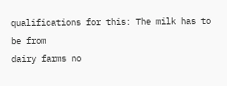qualifications for this: The milk has to be from
dairy farms no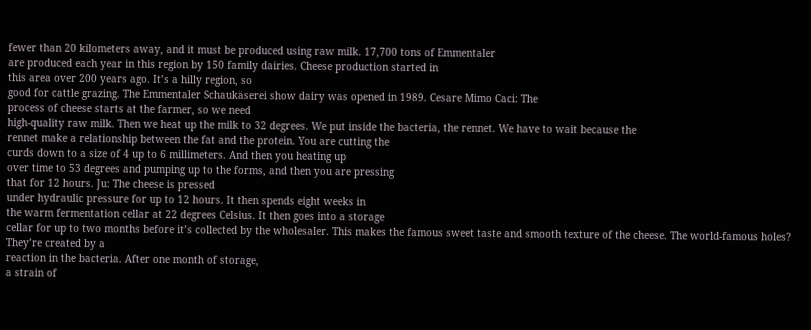fewer than 20 kilometers away, and it must be produced using raw milk. 17,700 tons of Emmentaler
are produced each year in this region by 150 family dairies. Cheese production started in
this area over 200 years ago. It’s a hilly region, so
good for cattle grazing. The Emmentaler Schaukäserei show dairy was opened in 1989. Cesare Mimo Caci: The
process of cheese starts at the farmer, so we need
high-quality raw milk. Then we heat up the milk to 32 degrees. We put inside the bacteria, the rennet. We have to wait because the
rennet make a relationship between the fat and the protein. You are cutting the
curds down to a size of 4 up to 6 millimeters. And then you heating up
over time to 53 degrees and pumping up to the forms, and then you are pressing
that for 12 hours. Ju: The cheese is pressed
under hydraulic pressure for up to 12 hours. It then spends eight weeks in
the warm fermentation cellar at 22 degrees Celsius. It then goes into a storage
cellar for up to two months before it’s collected by the wholesaler. This makes the famous sweet taste and smooth texture of the cheese. The world-famous holes? They’re created by a
reaction in the bacteria. After one month of storage,
a strain of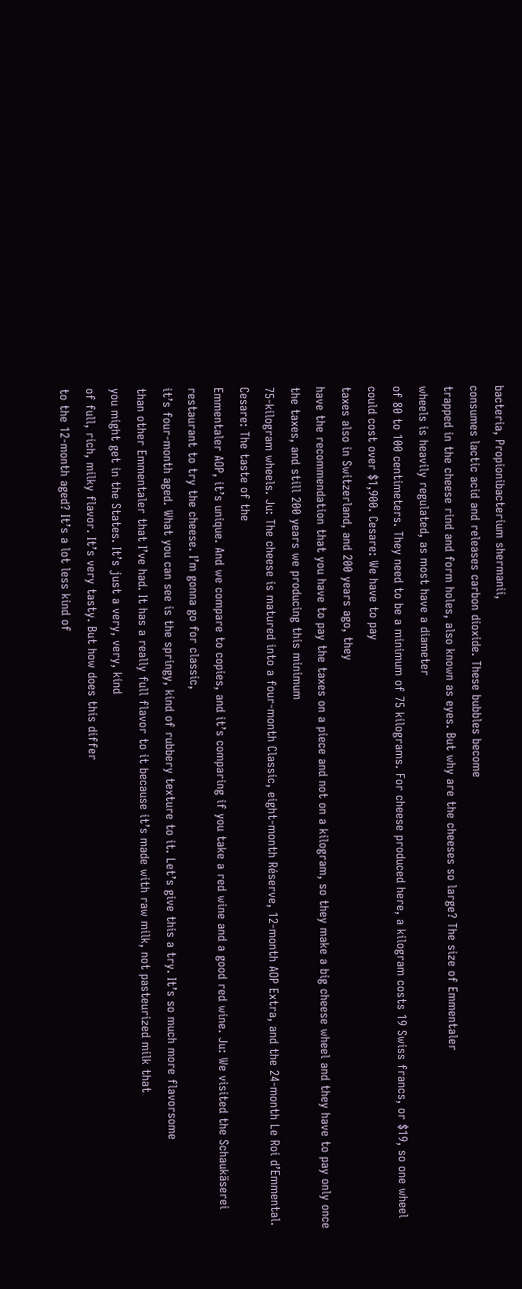bacteria, Propionibacterium shermanii,
consumes lactic acid and releases carbon dioxide. These bubbles become
trapped in the cheese rind and form holes, also known as eyes. But why are the cheeses so large? The size of Emmentaler
wheels is heavily regulated, as most have a diameter
of 80 to 100 centimeters. They need to be a minimum of 75 kilograms. For cheese produced here, a kilogram costs 19 Swiss francs, or $19, so one wheel could cost over $1,900. Cesare: We have to pay
taxes also in Switzerland, and 200 years ago, they
have the recommendation that you have to pay the taxes on a piece and not on a kilogram, so they make a big cheese wheel and they have to pay only once the taxes, and still 200 years we producing this minimum
75-kilogram wheels. Ju: The cheese is matured into a four-month Classic, eight-month Réserve, 12-month AOP Extra, and the 24-month Le Roi d’Emmental. Cesare: The taste of the
Emmentaler AOP, it’s unique. And we compare to copies, and it’s comparing if you take a red wine and a good red wine. Ju: We visited the Schaukäserei restaurant to try the cheese. I’m gonna go for classic,
it’s four-month aged. What you can see is the springy, kind of rubbery texture to it. Let’s give this a try. It’s so much more flavorsome
than other Emmentaler that I’ve had. It has a really full flavor to it because it’s made with raw milk, not pasteurized milk that
you might get in the States. It’s just a very, very, kind
of full, rich, milky flavor. It’s very tasty. But how does this differ
to the 12-month aged? It’s a lot less kind of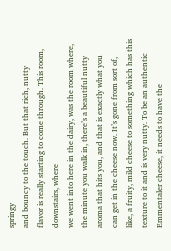springy
and bouncy to the touch. But that rich, nutty
flavor is really starting to come through. This room, downstairs, where
we went into here in the dairy, was the room where,
the minute you walk in, there’s a beautiful nutty
aroma that hits you, and that is exactly what you
can get in the cheese now. It’s gone from sort of,
like, a fruity, mild cheese to something which has this texture to it and is very nutty. To be an authentic Emmentaler cheese, it needs to have the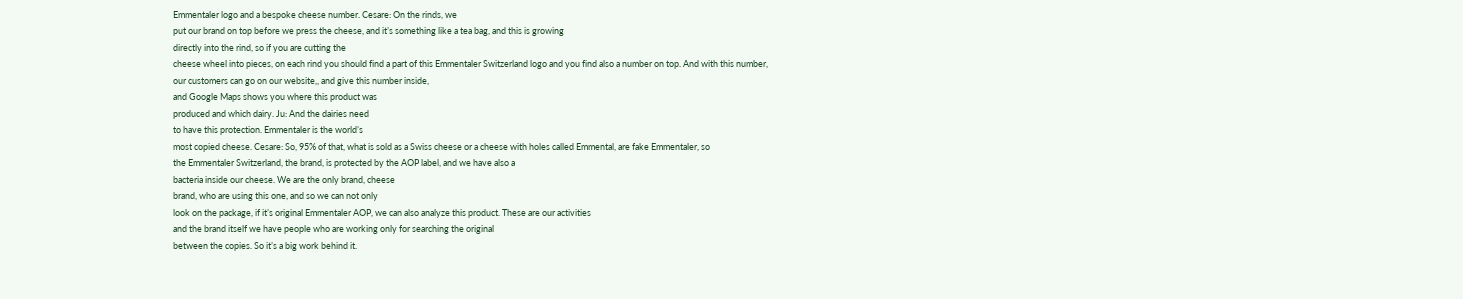Emmentaler logo and a bespoke cheese number. Cesare: On the rinds, we
put our brand on top before we press the cheese, and it’s something like a tea bag, and this is growing
directly into the rind, so if you are cutting the
cheese wheel into pieces, on each rind you should find a part of this Emmentaler Switzerland logo and you find also a number on top. And with this number,
our customers can go on our website,, and give this number inside,
and Google Maps shows you where this product was
produced and which dairy. Ju: And the dairies need
to have this protection. Emmentaler is the world’s
most copied cheese. Cesare: So, 95% of that, what is sold as a Swiss cheese or a cheese with holes called Emmental, are fake Emmentaler, so
the Emmentaler Switzerland, the brand, is protected by the AOP label, and we have also a
bacteria inside our cheese. We are the only brand, cheese
brand, who are using this one, and so we can not only
look on the package, if it’s original Emmentaler AOP, we can also analyze this product. These are our activities
and the brand itself we have people who are working only for searching the original
between the copies. So it’s a big work behind it.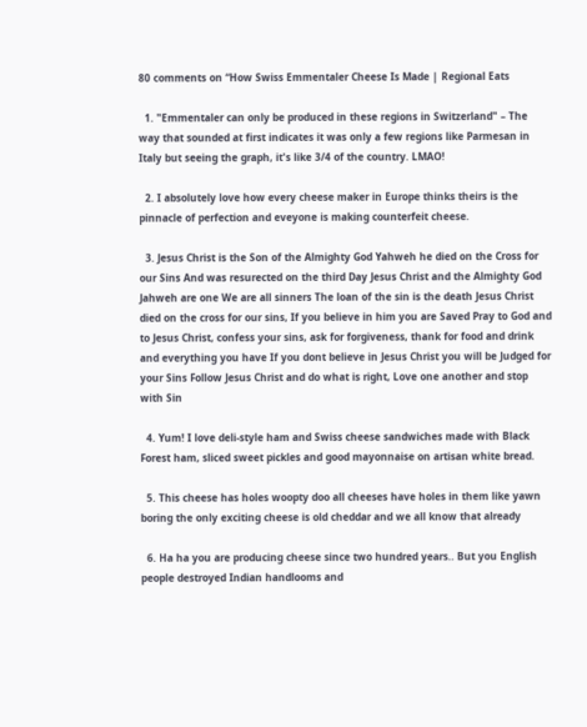80 comments on “How Swiss Emmentaler Cheese Is Made | Regional Eats

  1. "Emmentaler can only be produced in these regions in Switzerland" – The way that sounded at first indicates it was only a few regions like Parmesan in Italy but seeing the graph, it's like 3/4 of the country. LMAO!

  2. I absolutely love how every cheese maker in Europe thinks theirs is the pinnacle of perfection and eveyone is making counterfeit cheese.

  3. Jesus Christ is the Son of the Almighty God Yahweh he died on the Cross for our Sins And was resurected on the third Day Jesus Christ and the Almighty God Jahweh are one We are all sinners The loan of the sin is the death Jesus Christ died on the cross for our sins, If you believe in him you are Saved Pray to God and to Jesus Christ, confess your sins, ask for forgiveness, thank for food and drink and everything you have If you dont believe in Jesus Christ you will be Judged for your Sins Follow Jesus Christ and do what is right, Love one another and stop with Sin

  4. Yum! I love deli-style ham and Swiss cheese sandwiches made with Black Forest ham, sliced sweet pickles and good mayonnaise on artisan white bread.

  5. This cheese has holes woopty doo all cheeses have holes in them like yawn boring the only exciting cheese is old cheddar and we all know that already

  6. Ha ha you are producing cheese since two hundred years.. But you English people destroyed Indian handlooms and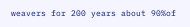weavers for 200 years about 90%of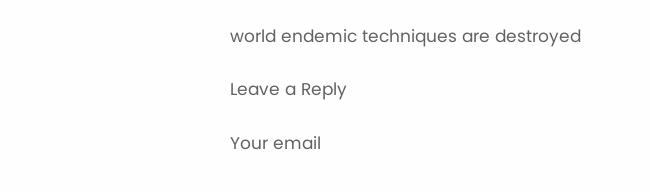world endemic techniques are destroyed

Leave a Reply

Your email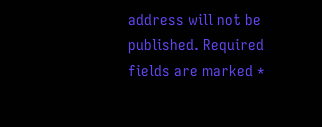address will not be published. Required fields are marked *